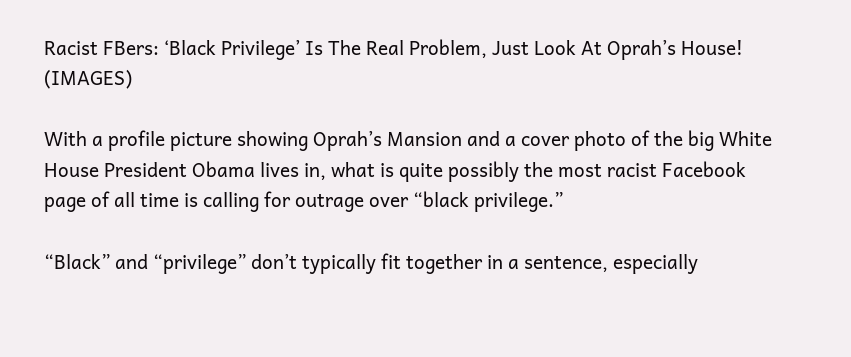Racist FBers: ‘Black Privilege’ Is The Real Problem, Just Look At Oprah’s House! (IMAGES)

With a profile picture showing Oprah’s Mansion and a cover photo of the big White House President Obama lives in, what is quite possibly the most racist Facebook page of all time is calling for outrage over “black privilege.”

“Black” and “privilege” don’t typically fit together in a sentence, especially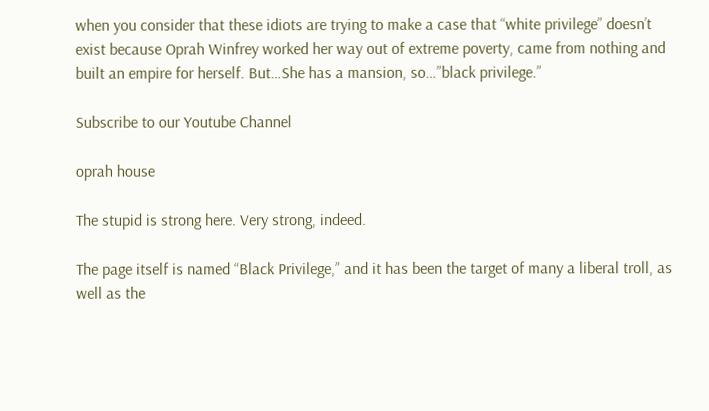when you consider that these idiots are trying to make a case that “white privilege” doesn’t exist because Oprah Winfrey worked her way out of extreme poverty, came from nothing and built an empire for herself. But…She has a mansion, so…”black privilege.”

Subscribe to our Youtube Channel

oprah house

The stupid is strong here. Very strong, indeed.

The page itself is named “Black Privilege,” and it has been the target of many a liberal troll, as well as the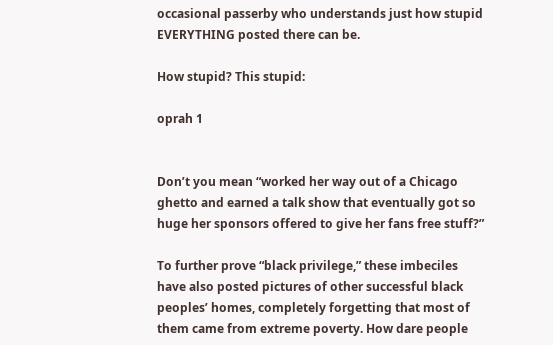occasional passerby who understands just how stupid EVERYTHING posted there can be.

How stupid? This stupid:

oprah 1


Don’t you mean “worked her way out of a Chicago ghetto and earned a talk show that eventually got so huge her sponsors offered to give her fans free stuff?”

To further prove “black privilege,” these imbeciles have also posted pictures of other successful black peoples’ homes, completely forgetting that most of them came from extreme poverty. How dare people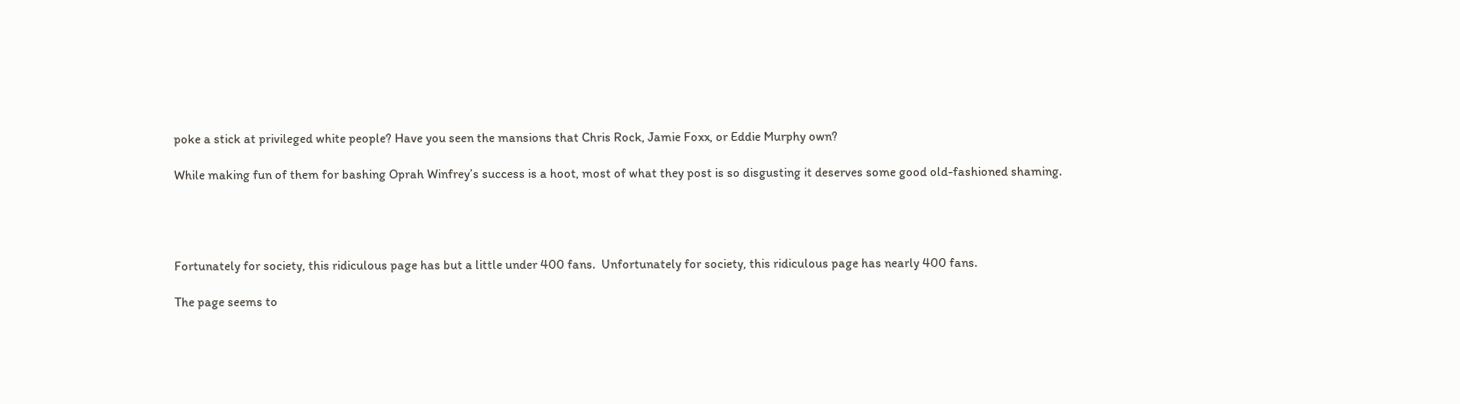poke a stick at privileged white people? Have you seen the mansions that Chris Rock, Jamie Foxx, or Eddie Murphy own?

While making fun of them for bashing Oprah Winfrey’s success is a hoot, most of what they post is so disgusting it deserves some good old-fashioned shaming.




Fortunately for society, this ridiculous page has but a little under 400 fans.  Unfortunately for society, this ridiculous page has nearly 400 fans.

The page seems to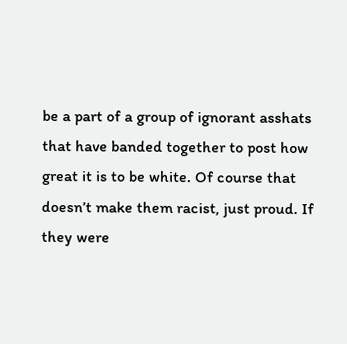be a part of a group of ignorant asshats that have banded together to post how great it is to be white. Of course that doesn’t make them racist, just proud. If they were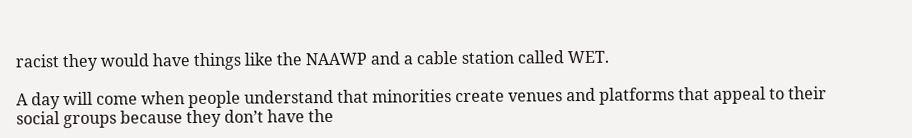racist they would have things like the NAAWP and a cable station called WET.

A day will come when people understand that minorities create venues and platforms that appeal to their social groups because they don’t have the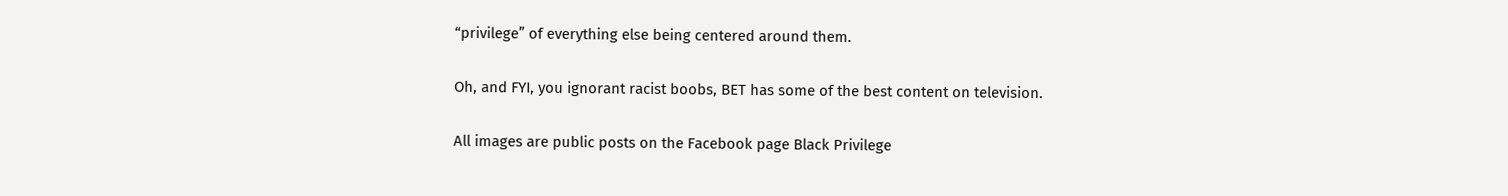“privilege” of everything else being centered around them.

Oh, and FYI, you ignorant racist boobs, BET has some of the best content on television.

All images are public posts on the Facebook page Black Privilege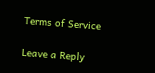Terms of Service

Leave a Reply